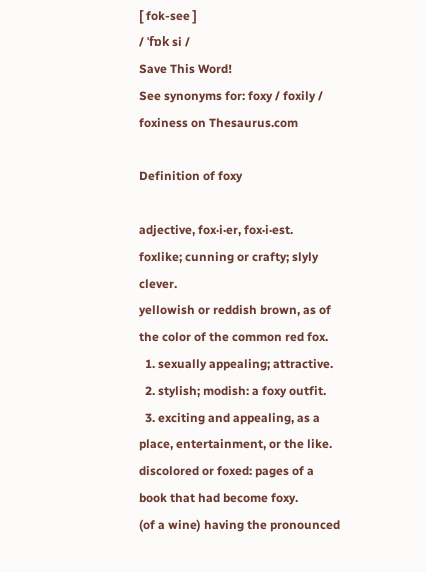[ fok-see ]
/ ˈfɒk si /
Save This Word!
See synonyms for: foxy / foxily / foxiness on Thesaurus.com

Definition of foxy

adjective, fox·i·er, fox·i·est.
foxlike; cunning or crafty; slyly clever.
yellowish or reddish brown, as of the color of the common red fox.
  1. sexually appealing; attractive.
  2. stylish; modish: a foxy outfit.
  3. exciting and appealing, as a place, entertainment, or the like.
discolored or foxed: pages of a book that had become foxy.
(of a wine) having the pronounced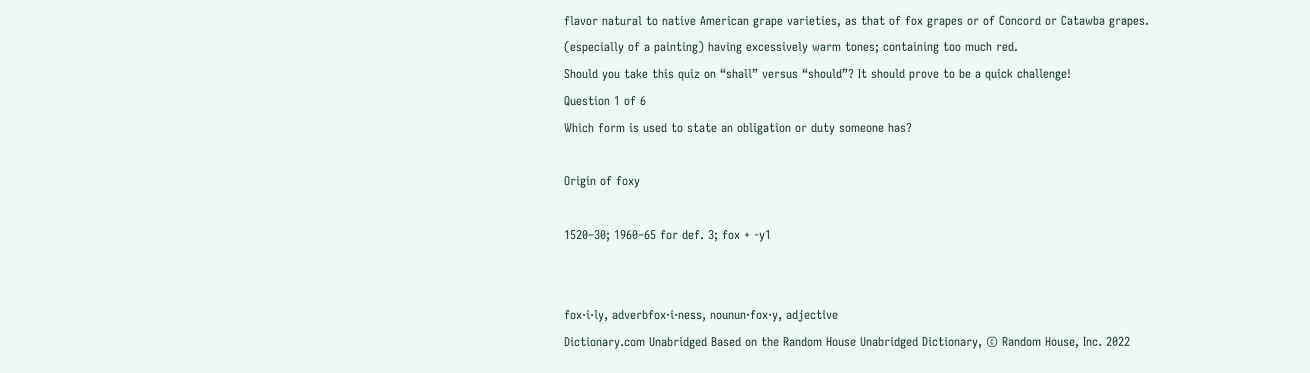flavor natural to native American grape varieties, as that of fox grapes or of Concord or Catawba grapes.
(especially of a painting) having excessively warm tones; containing too much red.
Should you take this quiz on “shall” versus “should”? It should prove to be a quick challenge!
Question 1 of 6
Which form is used to state an obligation or duty someone has?

Origin of foxy

1520–30; 1960–65 for def. 3; fox + -y1


fox·i·ly, adverbfox·i·ness, nounun·fox·y, adjective
Dictionary.com Unabridged Based on the Random House Unabridged Dictionary, © Random House, Inc. 2022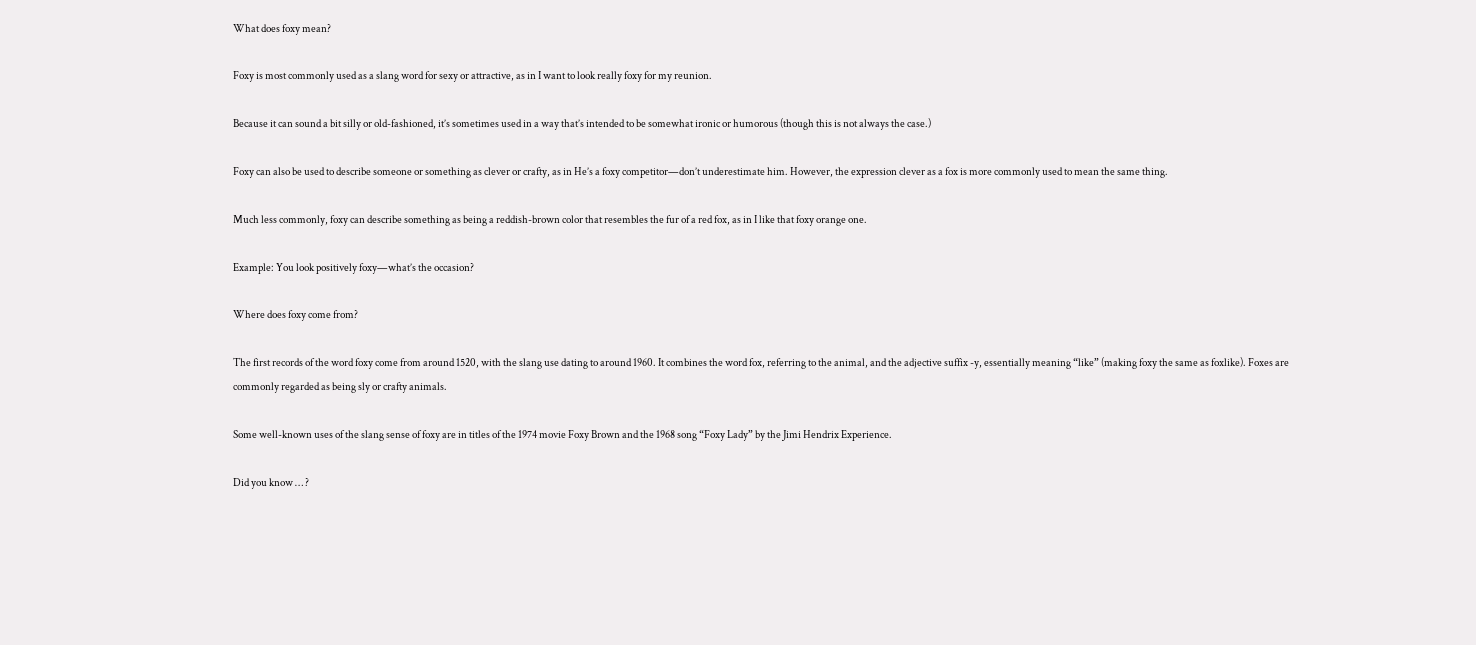What does foxy mean?

Foxy is most commonly used as a slang word for sexy or attractive, as in I want to look really foxy for my reunion.

Because it can sound a bit silly or old-fashioned, it’s sometimes used in a way that’s intended to be somewhat ironic or humorous (though this is not always the case.)

Foxy can also be used to describe someone or something as clever or crafty, as in He’s a foxy competitor—don’t underestimate him. However, the expression clever as a fox is more commonly used to mean the same thing.

Much less commonly, foxy can describe something as being a reddish-brown color that resembles the fur of a red fox, as in I like that foxy orange one.

Example: You look positively foxy—what’s the occasion?

Where does foxy come from?

The first records of the word foxy come from around 1520, with the slang use dating to around 1960. It combines the word fox, referring to the animal, and the adjective suffix -y, essentially meaning “like” (making foxy the same as foxlike). Foxes are commonly regarded as being sly or crafty animals.

Some well-known uses of the slang sense of foxy are in titles of the 1974 movie Foxy Brown and the 1968 song “Foxy Lady” by the Jimi Hendrix Experience.

Did you know … ?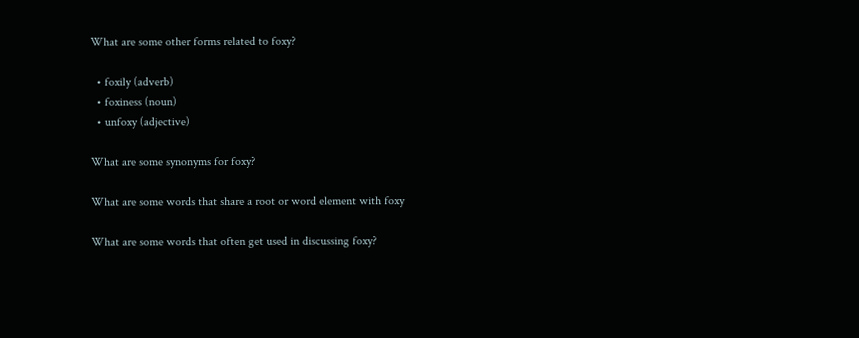What are some other forms related to foxy?

  • foxily (adverb)
  • foxiness (noun)
  • unfoxy (adjective)

What are some synonyms for foxy?

What are some words that share a root or word element with foxy

What are some words that often get used in discussing foxy?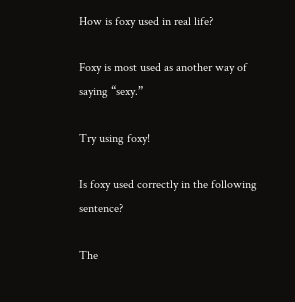How is foxy used in real life?

Foxy is most used as another way of saying “sexy.”

Try using foxy!

Is foxy used correctly in the following sentence?

The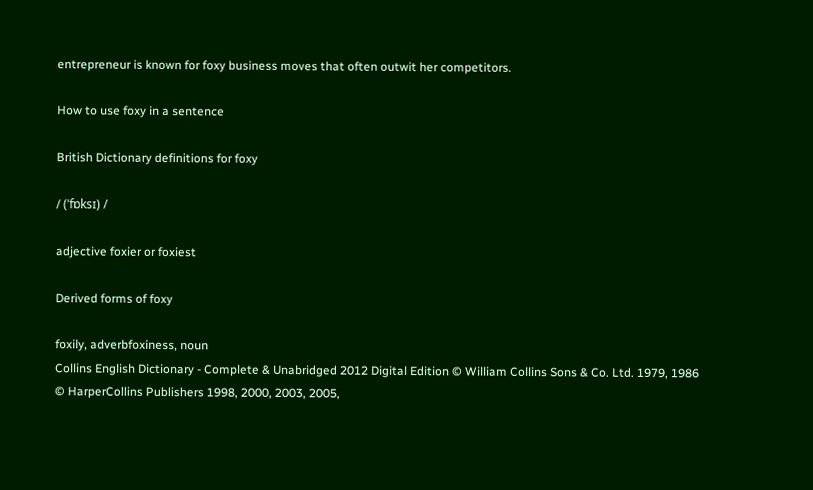entrepreneur is known for foxy business moves that often outwit her competitors.

How to use foxy in a sentence

British Dictionary definitions for foxy

/ (ˈfɒksɪ) /

adjective foxier or foxiest

Derived forms of foxy

foxily, adverbfoxiness, noun
Collins English Dictionary - Complete & Unabridged 2012 Digital Edition © William Collins Sons & Co. Ltd. 1979, 1986 © HarperCollins Publishers 1998, 2000, 2003, 2005,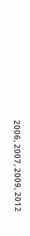2006, 2007, 2009, 2012